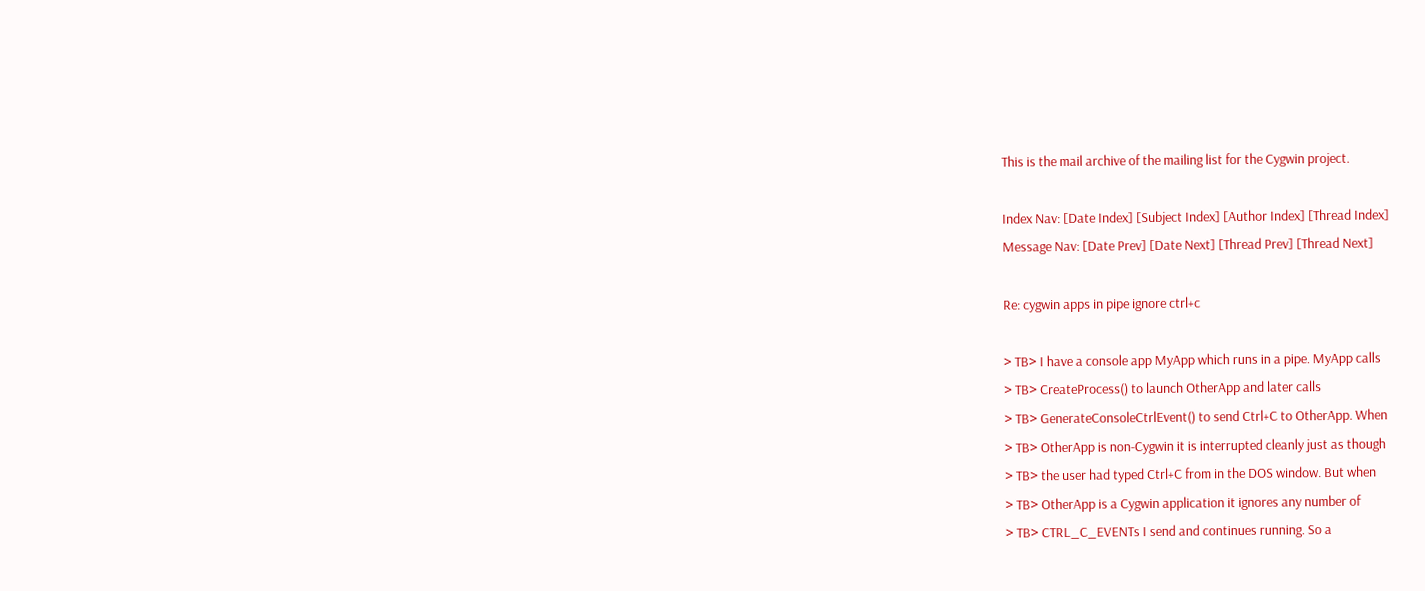This is the mail archive of the mailing list for the Cygwin project.

Index Nav: [Date Index] [Subject Index] [Author Index] [Thread Index]
Message Nav: [Date Prev] [Date Next] [Thread Prev] [Thread Next]

Re: cygwin apps in pipe ignore ctrl+c

> TB> I have a console app MyApp which runs in a pipe. MyApp calls
> TB> CreateProcess() to launch OtherApp and later calls
> TB> GenerateConsoleCtrlEvent() to send Ctrl+C to OtherApp. When
> TB> OtherApp is non-Cygwin it is interrupted cleanly just as though
> TB> the user had typed Ctrl+C from in the DOS window. But when
> TB> OtherApp is a Cygwin application it ignores any number of
> TB> CTRL_C_EVENTs I send and continues running. So a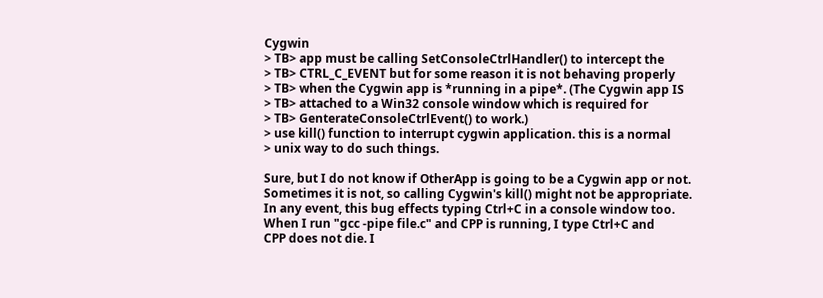Cygwin
> TB> app must be calling SetConsoleCtrlHandler() to intercept the
> TB> CTRL_C_EVENT but for some reason it is not behaving properly
> TB> when the Cygwin app is *running in a pipe*. (The Cygwin app IS
> TB> attached to a Win32 console window which is required for
> TB> GenterateConsoleCtrlEvent() to work.)
> use kill() function to interrupt cygwin application. this is a normal
> unix way to do such things.

Sure, but I do not know if OtherApp is going to be a Cygwin app or not.
Sometimes it is not, so calling Cygwin's kill() might not be appropriate.
In any event, this bug effects typing Ctrl+C in a console window too.
When I run "gcc -pipe file.c" and CPP is running, I type Ctrl+C and
CPP does not die. I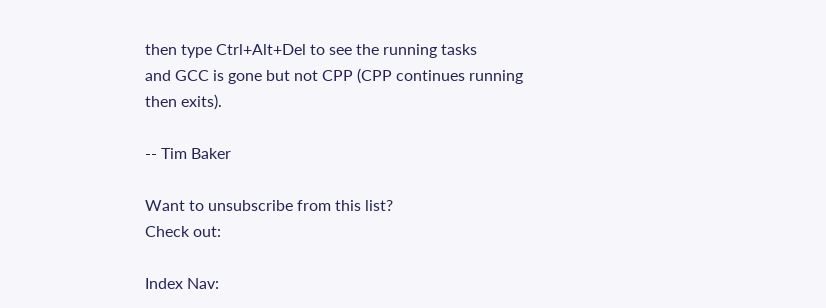then type Ctrl+Alt+Del to see the running tasks
and GCC is gone but not CPP (CPP continues running then exits).

-- Tim Baker

Want to unsubscribe from this list?
Check out:

Index Nav: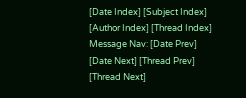[Date Index] [Subject Index] [Author Index] [Thread Index]
Message Nav: [Date Prev] [Date Next] [Thread Prev] [Thread Next]